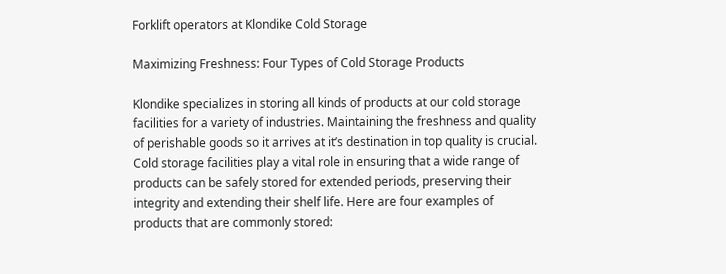Forklift operators at Klondike Cold Storage

Maximizing Freshness: Four Types of Cold Storage Products

Klondike specializes in storing all kinds of products at our cold storage facilities for a variety of industries. Maintaining the freshness and quality of perishable goods so it arrives at it’s destination in top quality is crucial. Cold storage facilities play a vital role in ensuring that a wide range of products can be safely stored for extended periods, preserving their integrity and extending their shelf life. Here are four examples of products that are commonly stored: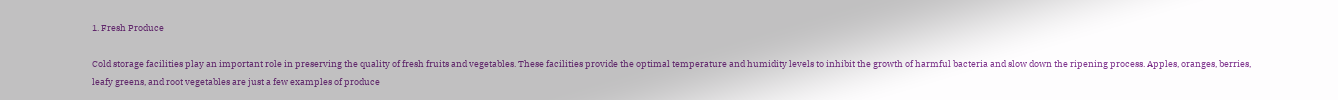1. Fresh Produce

Cold storage facilities play an important role in preserving the quality of fresh fruits and vegetables. These facilities provide the optimal temperature and humidity levels to inhibit the growth of harmful bacteria and slow down the ripening process. Apples, oranges, berries, leafy greens, and root vegetables are just a few examples of produce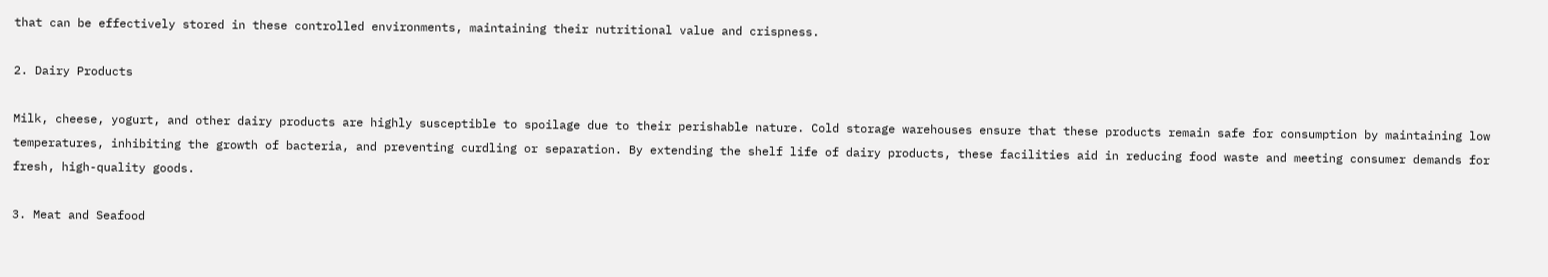that can be effectively stored in these controlled environments, maintaining their nutritional value and crispness.

2. Dairy Products

Milk, cheese, yogurt, and other dairy products are highly susceptible to spoilage due to their perishable nature. Cold storage warehouses ensure that these products remain safe for consumption by maintaining low temperatures, inhibiting the growth of bacteria, and preventing curdling or separation. By extending the shelf life of dairy products, these facilities aid in reducing food waste and meeting consumer demands for fresh, high-quality goods.

3. Meat and Seafood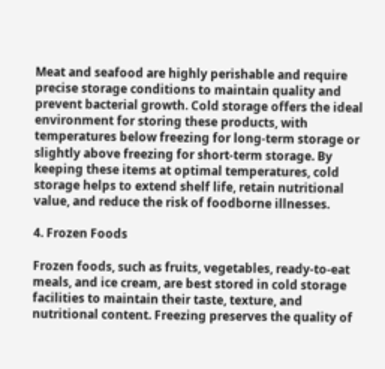Meat and seafood are highly perishable and require precise storage conditions to maintain quality and prevent bacterial growth. Cold storage offers the ideal environment for storing these products, with temperatures below freezing for long-term storage or slightly above freezing for short-term storage. By keeping these items at optimal temperatures, cold storage helps to extend shelf life, retain nutritional value, and reduce the risk of foodborne illnesses.

4. Frozen Foods

Frozen foods, such as fruits, vegetables, ready-to-eat meals, and ice cream, are best stored in cold storage facilities to maintain their taste, texture, and nutritional content. Freezing preserves the quality of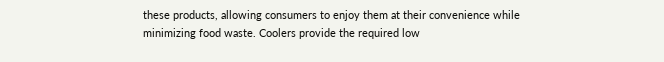these products, allowing consumers to enjoy them at their convenience while minimizing food waste. Coolers provide the required low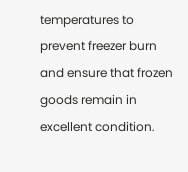temperatures to prevent freezer burn and ensure that frozen goods remain in excellent condition.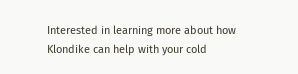Interested in learning more about how Klondike can help with your cold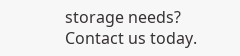storage needs? Contact us today.